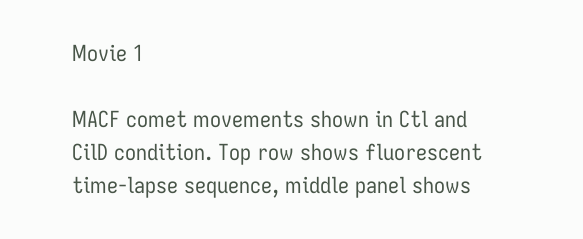Movie 1

MACF comet movements shown in Ctl and CilD condition. Top row shows fluorescent time-lapse sequence, middle panel shows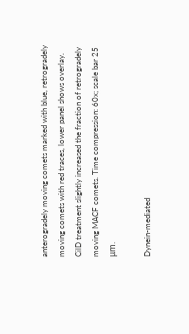anterogradely moving comets marked with blue, retrogradely moving comets with red traces, lower panel shows overlay. CilD treatment slightly increased the fraction of retrogradely moving MACF comets. Time compression: 60x; scale bar 25 μm.

Dynein-mediated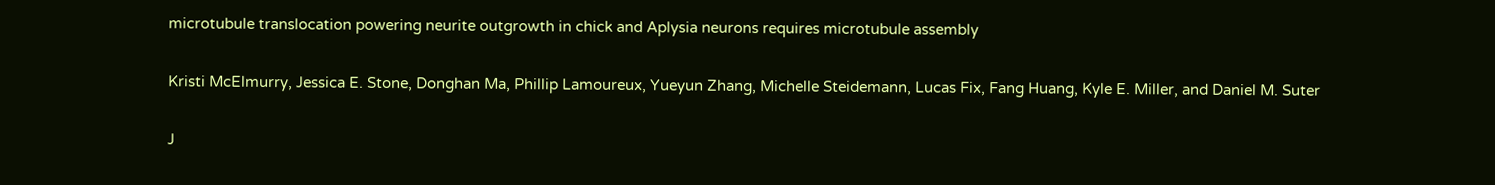microtubule translocation powering neurite outgrowth in chick and Aplysia neurons requires microtubule assembly

Kristi McElmurry, Jessica E. Stone, Donghan Ma, Phillip Lamoureux, Yueyun Zhang, Michelle Steidemann, Lucas Fix, Fang Huang, Kyle E. Miller, and Daniel M. Suter

J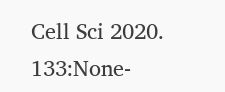Cell Sci 2020. 133:None-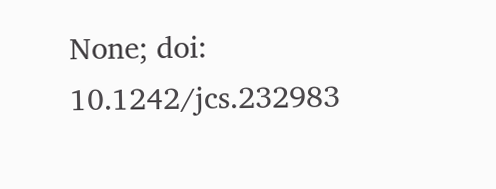None; doi: 10.1242/jcs.232983